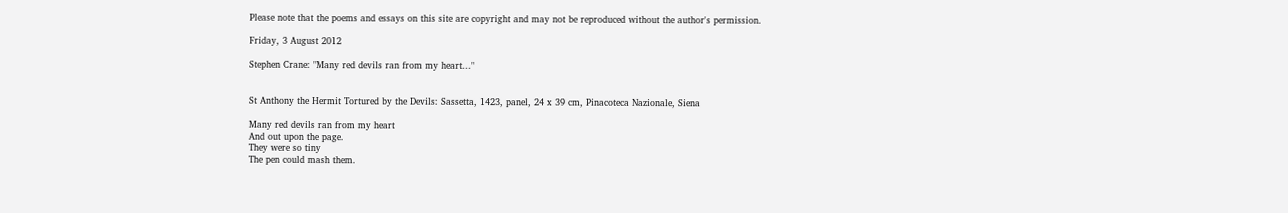Please note that the poems and essays on this site are copyright and may not be reproduced without the author's permission.

Friday, 3 August 2012

Stephen Crane: "Many red devils ran from my heart..."


St Anthony the Hermit Tortured by the Devils: Sassetta, 1423, panel, 24 x 39 cm, Pinacoteca Nazionale, Siena

Many red devils ran from my heart
And out upon the page.
They were so tiny
The pen could mash them.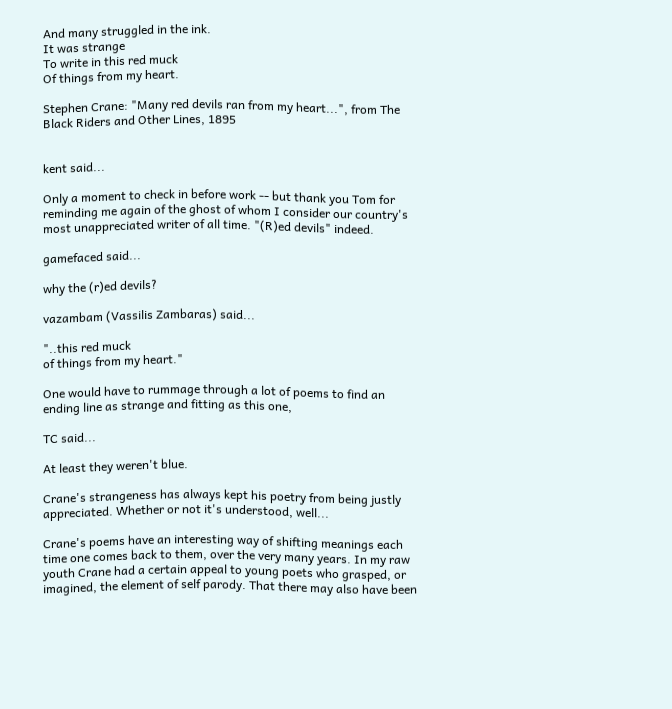And many struggled in the ink.
It was strange
To write in this red muck
Of things from my heart.

Stephen Crane: "Many red devils ran from my heart...", from The Black Riders and Other Lines, 1895


kent said...

Only a moment to check in before work -- but thank you Tom for reminding me again of the ghost of whom I consider our country's most unappreciated writer of all time. "(R)ed devils" indeed.

gamefaced said...

why the (r)ed devils?

vazambam (Vassilis Zambaras) said...

"..this red muck
of things from my heart."

One would have to rummage through a lot of poems to find an ending line as strange and fitting as this one,

TC said...

At least they weren't blue.

Crane's strangeness has always kept his poetry from being justly appreciated. Whether or not it's understood, well...

Crane's poems have an interesting way of shifting meanings each time one comes back to them, over the very many years. In my raw youth Crane had a certain appeal to young poets who grasped, or imagined, the element of self parody. That there may also have been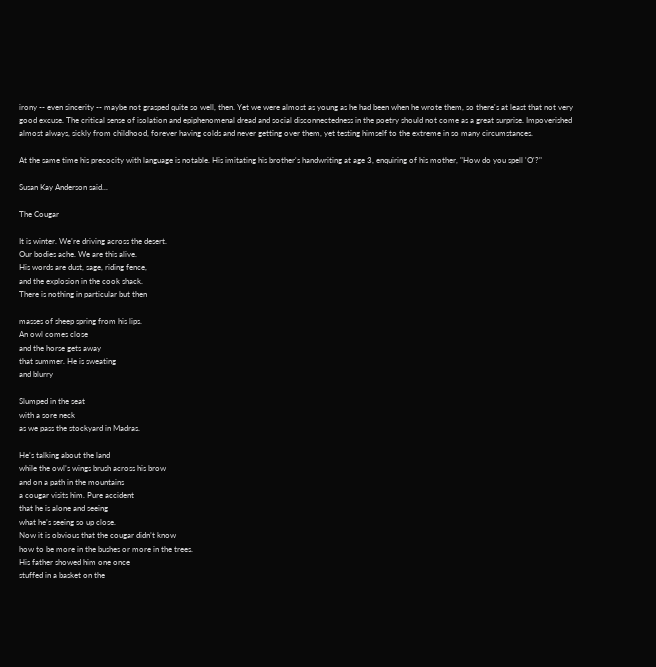irony -- even sincerity -- maybe not grasped quite so well, then. Yet we were almost as young as he had been when he wrote them, so there's at least that not very good excuse. The critical sense of isolation and epiphenomenal dread and social disconnectedness in the poetry should not come as a great surprise. Impoverished almost always, sickly from childhood, forever having colds and never getting over them, yet testing himself to the extreme in so many circumstances.

At the same time his precocity with language is notable. His imitating his brother's handwriting at age 3, enquiring of his mother, "How do you spell 'O'?"

Susan Kay Anderson said...

The Cougar

It is winter. We’re driving across the desert.
Our bodies ache. We are this alive.
His words are dust, sage, riding fence,
and the explosion in the cook shack.
There is nothing in particular but then

masses of sheep spring from his lips.
An owl comes close
and the horse gets away
that summer. He is sweating
and blurry

Slumped in the seat
with a sore neck
as we pass the stockyard in Madras.

He’s talking about the land
while the owl’s wings brush across his brow
and on a path in the mountains
a cougar visits him. Pure accident
that he is alone and seeing
what he’s seeing so up close.
Now it is obvious that the cougar didn’t know
how to be more in the bushes or more in the trees.
His father showed him one once
stuffed in a basket on the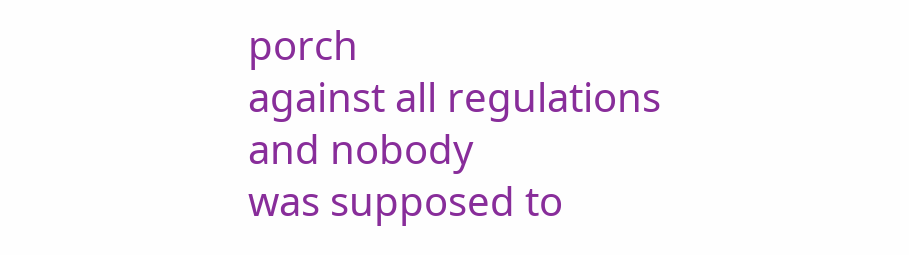porch
against all regulations
and nobody
was supposed to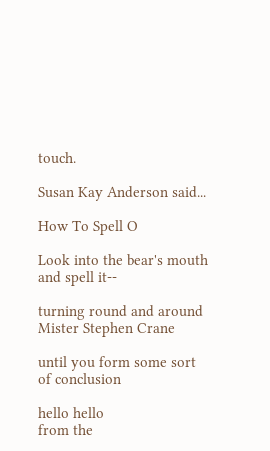touch.

Susan Kay Anderson said...

How To Spell O

Look into the bear's mouth
and spell it--

turning round and around
Mister Stephen Crane

until you form some sort
of conclusion

hello hello
from the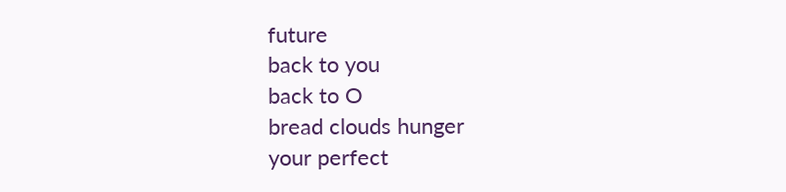future
back to you
back to O
bread clouds hunger
your perfect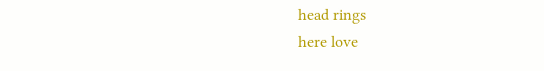head rings
here love